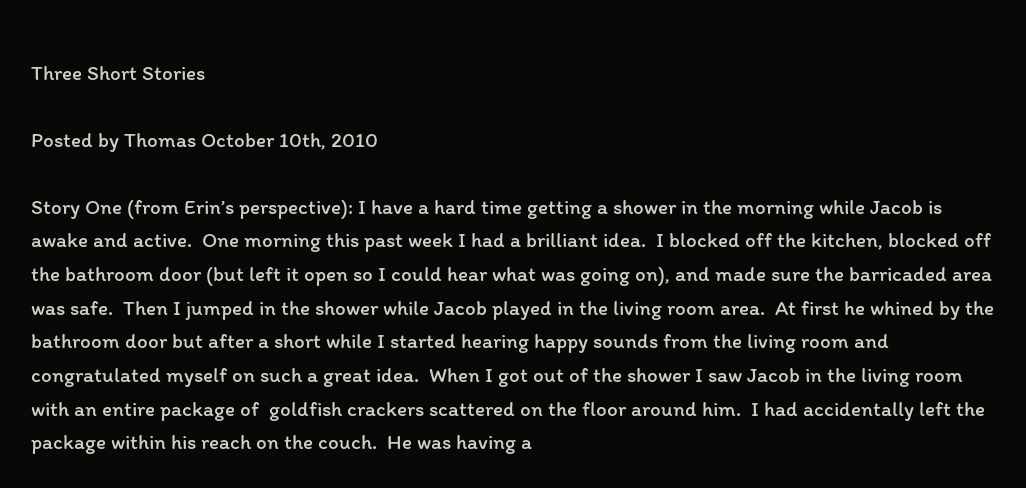Three Short Stories

Posted by Thomas October 10th, 2010

Story One (from Erin’s perspective): I have a hard time getting a shower in the morning while Jacob is awake and active.  One morning this past week I had a brilliant idea.  I blocked off the kitchen, blocked off the bathroom door (but left it open so I could hear what was going on), and made sure the barricaded area was safe.  Then I jumped in the shower while Jacob played in the living room area.  At first he whined by the bathroom door but after a short while I started hearing happy sounds from the living room and congratulated myself on such a great idea.  When I got out of the shower I saw Jacob in the living room with an entire package of  goldfish crackers scattered on the floor around him.  I had accidentally left the package within his reach on the couch.  He was having a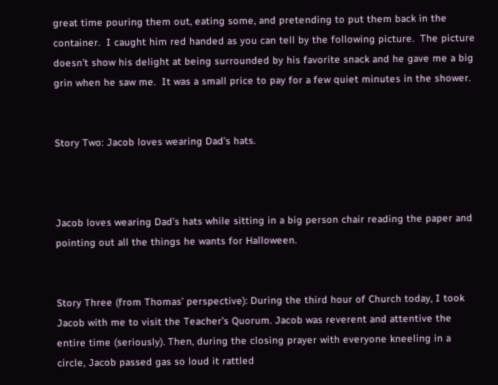great time pouring them out, eating some, and pretending to put them back in the container.  I caught him red handed as you can tell by the following picture.  The picture doesn’t show his delight at being surrounded by his favorite snack and he gave me a big grin when he saw me.  It was a small price to pay for a few quiet minutes in the shower.


Story Two: Jacob loves wearing Dad’s hats.



Jacob loves wearing Dad’s hats while sitting in a big person chair reading the paper and pointing out all the things he wants for Halloween.


Story Three (from Thomas’ perspective): During the third hour of Church today, I took Jacob with me to visit the Teacher’s Quorum. Jacob was reverent and attentive the entire time (seriously). Then, during the closing prayer with everyone kneeling in a circle, Jacob passed gas so loud it rattled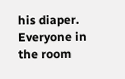his diaper. Everyone in the room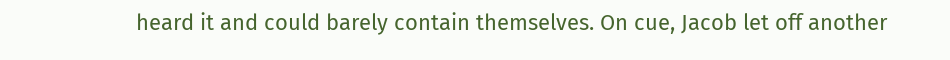heard it and could barely contain themselves. On cue, Jacob let off another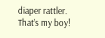diaper rattler. That’s my boy!